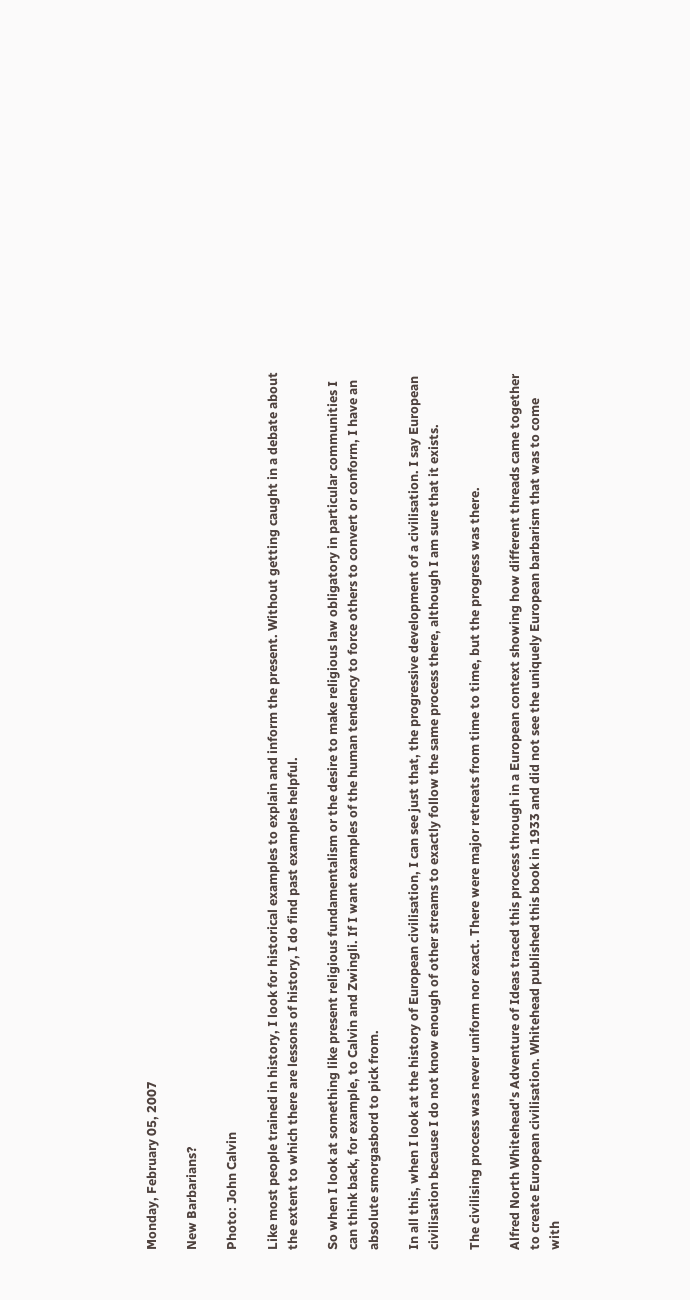Monday, February 05, 2007

New Barbarians?

Photo: John Calvin

Like most people trained in history, I look for historical examples to explain and inform the present. Without getting caught in a debate about the extent to which there are lessons of history, I do find past examples helpful.

So when I look at something like present religious fundamentalism or the desire to make religious law obligatory in particular communities I can think back, for example, to Calvin and Zwingli. If I want examples of the human tendency to force others to convert or conform, I have an absolute smorgasbord to pick from.

In all this, when I look at the history of European civilisation, I can see just that, the progressive development of a civilisation. I say European civilisation because I do not know enough of other streams to exactly follow the same process there, although I am sure that it exists.

The civilising process was never uniform nor exact. There were major retreats from time to time, but the progress was there.

Alfred North Whitehead's Adventure of Ideas traced this process through in a European context showing how different threads came together to create European civilisation. Whitehead published this book in 1933 and did not see the uniquely European barbarism that was to come with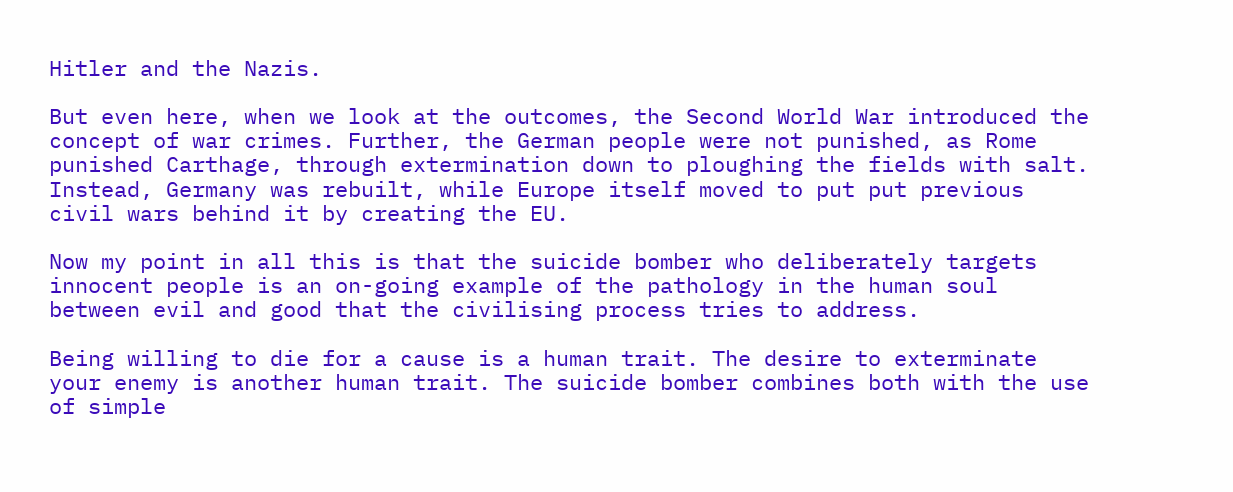Hitler and the Nazis.

But even here, when we look at the outcomes, the Second World War introduced the concept of war crimes. Further, the German people were not punished, as Rome punished Carthage, through extermination down to ploughing the fields with salt. Instead, Germany was rebuilt, while Europe itself moved to put put previous civil wars behind it by creating the EU.

Now my point in all this is that the suicide bomber who deliberately targets innocent people is an on-going example of the pathology in the human soul between evil and good that the civilising process tries to address.

Being willing to die for a cause is a human trait. The desire to exterminate your enemy is another human trait. The suicide bomber combines both with the use of simple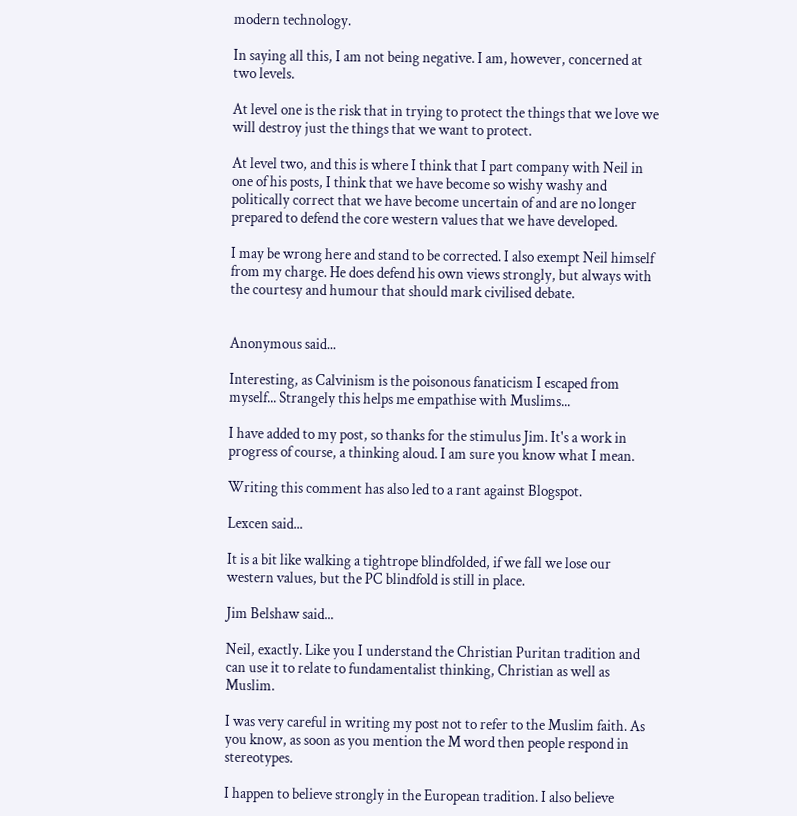modern technology.

In saying all this, I am not being negative. I am, however, concerned at two levels.

At level one is the risk that in trying to protect the things that we love we will destroy just the things that we want to protect.

At level two, and this is where I think that I part company with Neil in one of his posts, I think that we have become so wishy washy and politically correct that we have become uncertain of and are no longer prepared to defend the core western values that we have developed.

I may be wrong here and stand to be corrected. I also exempt Neil himself from my charge. He does defend his own views strongly, but always with the courtesy and humour that should mark civilised debate.


Anonymous said...

Interesting, as Calvinism is the poisonous fanaticism I escaped from myself... Strangely this helps me empathise with Muslims...

I have added to my post, so thanks for the stimulus Jim. It's a work in progress of course, a thinking aloud. I am sure you know what I mean.

Writing this comment has also led to a rant against Blogspot.

Lexcen said...

It is a bit like walking a tightrope blindfolded, if we fall we lose our western values, but the PC blindfold is still in place.

Jim Belshaw said...

Neil, exactly. Like you I understand the Christian Puritan tradition and can use it to relate to fundamentalist thinking, Christian as well as Muslim.

I was very careful in writing my post not to refer to the Muslim faith. As you know, as soon as you mention the M word then people respond in stereotypes.

I happen to believe strongly in the European tradition. I also believe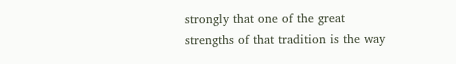strongly that one of the great strengths of that tradition is the way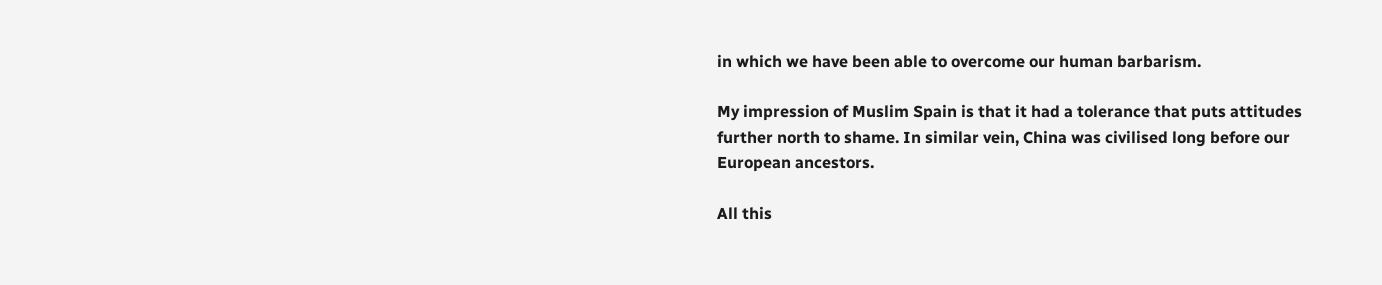in which we have been able to overcome our human barbarism.

My impression of Muslim Spain is that it had a tolerance that puts attitudes further north to shame. In similar vein, China was civilised long before our European ancestors.

All this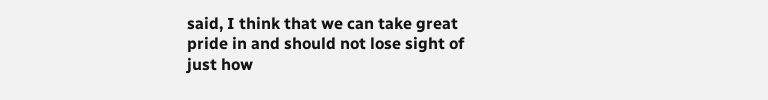said, I think that we can take great pride in and should not lose sight of just how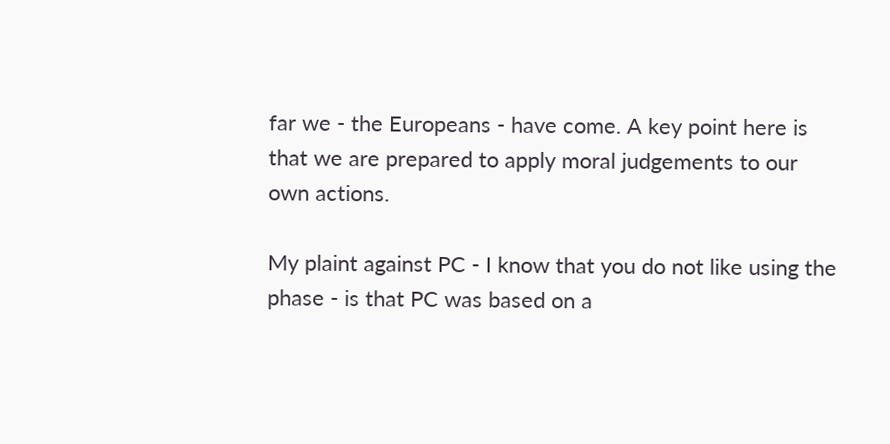far we - the Europeans - have come. A key point here is that we are prepared to apply moral judgements to our own actions.

My plaint against PC - I know that you do not like using the phase - is that PC was based on a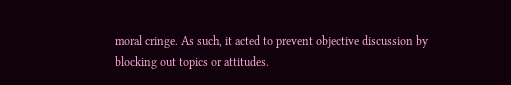moral cringe. As such, it acted to prevent objective discussion by blocking out topics or attitudes.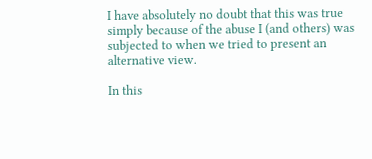I have absolutely no doubt that this was true simply because of the abuse I (and others) was subjected to when we tried to present an alternative view.

In this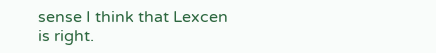sense I think that Lexcen is right.